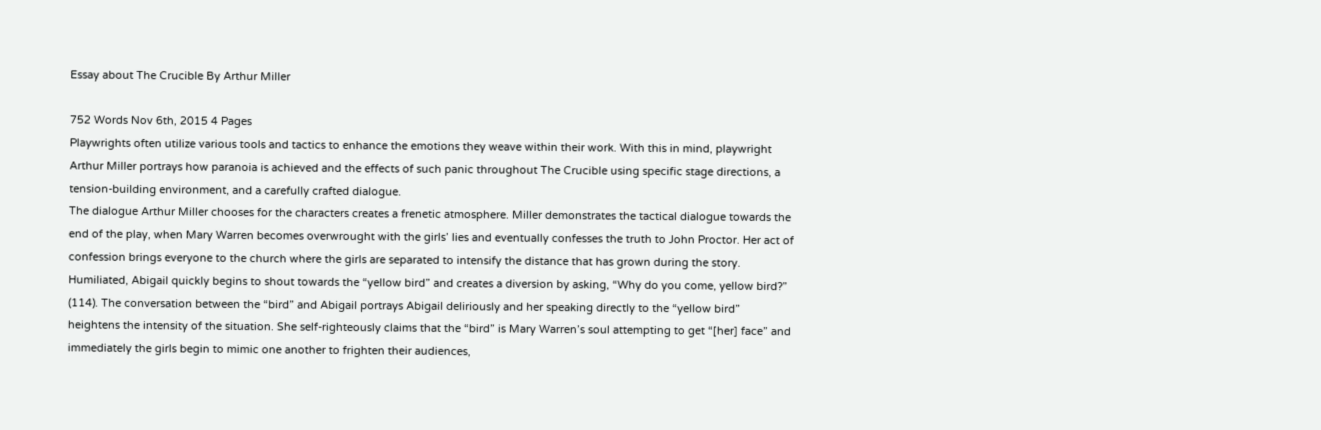Essay about The Crucible By Arthur Miller

752 Words Nov 6th, 2015 4 Pages
Playwrights often utilize various tools and tactics to enhance the emotions they weave within their work. With this in mind, playwright Arthur Miller portrays how paranoia is achieved and the effects of such panic throughout The Crucible using specific stage directions, a tension-building environment, and a carefully crafted dialogue.
The dialogue Arthur Miller chooses for the characters creates a frenetic atmosphere. Miller demonstrates the tactical dialogue towards the end of the play, when Mary Warren becomes overwrought with the girls’ lies and eventually confesses the truth to John Proctor. Her act of confession brings everyone to the church where the girls are separated to intensify the distance that has grown during the story. Humiliated, Abigail quickly begins to shout towards the “yellow bird” and creates a diversion by asking, “Why do you come, yellow bird?” (114). The conversation between the “bird” and Abigail portrays Abigail deliriously and her speaking directly to the “yellow bird” heightens the intensity of the situation. She self-righteously claims that the “bird” is Mary Warren’s soul attempting to get “[her] face” and immediately the girls begin to mimic one another to frighten their audiences,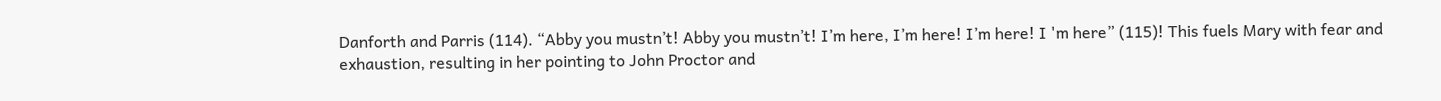Danforth and Parris (114). “Abby you mustn’t! Abby you mustn’t! I’m here, I’m here! I’m here! I 'm here” (115)! This fuels Mary with fear and exhaustion, resulting in her pointing to John Proctor and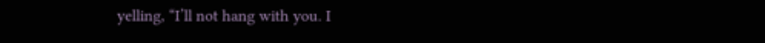yelling, “I’ll not hang with you. I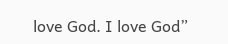love God. I love God”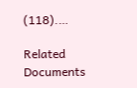(118).…

Related Documents